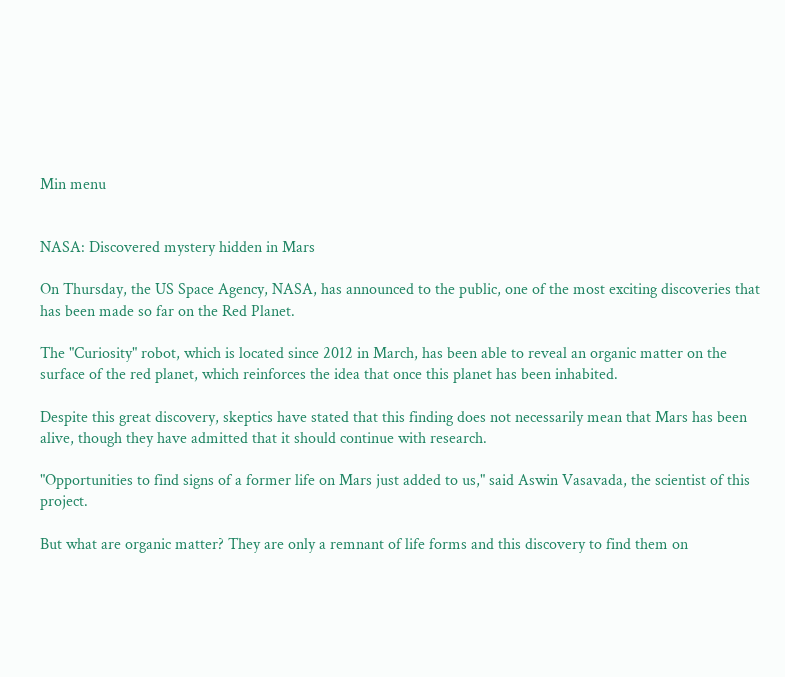Min menu


NASA: Discovered mystery hidden in Mars

On Thursday, the US Space Agency, NASA, has announced to the public, one of the most exciting discoveries that has been made so far on the Red Planet.

The "Curiosity" robot, which is located since 2012 in March, has been able to reveal an organic matter on the surface of the red planet, which reinforces the idea that once this planet has been inhabited.

Despite this great discovery, skeptics have stated that this finding does not necessarily mean that Mars has been alive, though they have admitted that it should continue with research.

"Opportunities to find signs of a former life on Mars just added to us," said Aswin Vasavada, the scientist of this project.

But what are organic matter? They are only a remnant of life forms and this discovery to find them on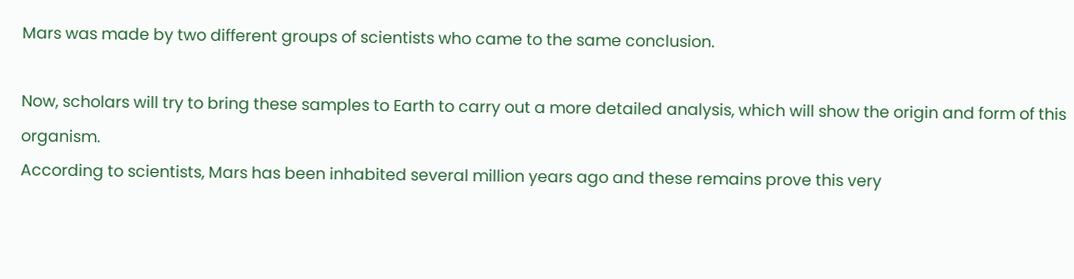Mars was made by two different groups of scientists who came to the same conclusion.

Now, scholars will try to bring these samples to Earth to carry out a more detailed analysis, which will show the origin and form of this organism.
According to scientists, Mars has been inhabited several million years ago and these remains prove this very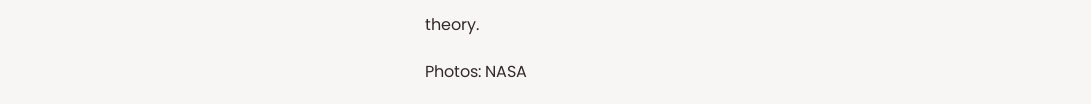theory.

Photos: NASA